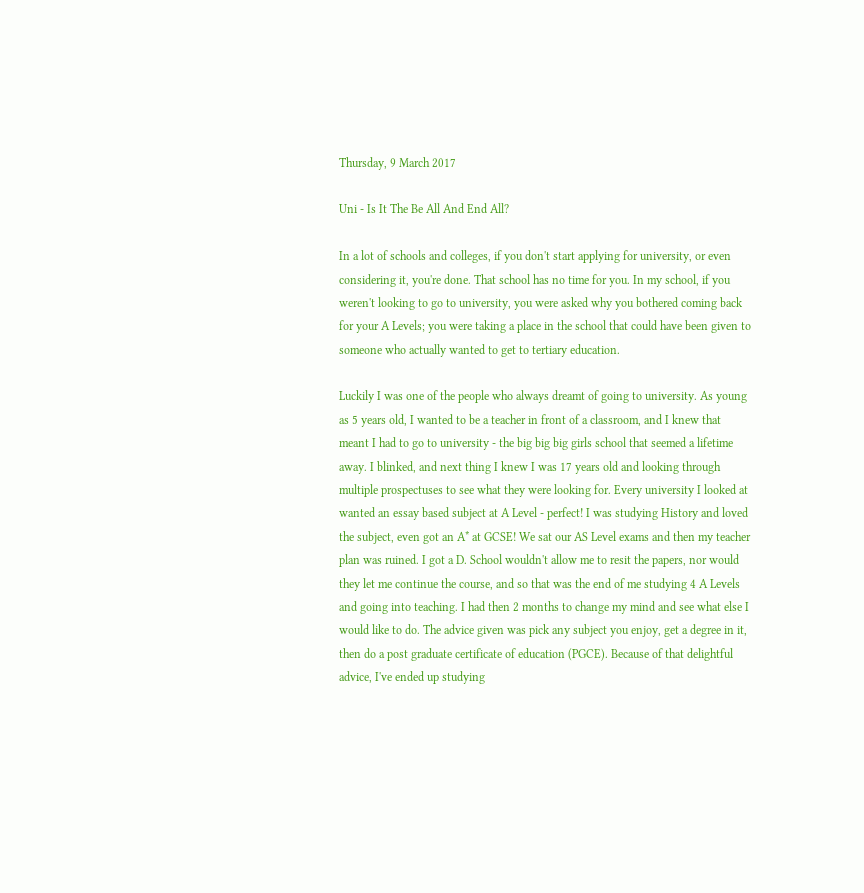Thursday, 9 March 2017

Uni - Is It The Be All And End All?

In a lot of schools and colleges, if you don't start applying for university, or even considering it, you're done. That school has no time for you. In my school, if you weren't looking to go to university, you were asked why you bothered coming back for your A Levels; you were taking a place in the school that could have been given to someone who actually wanted to get to tertiary education.

Luckily I was one of the people who always dreamt of going to university. As young as 5 years old, I wanted to be a teacher in front of a classroom, and I knew that meant I had to go to university - the big big big girls school that seemed a lifetime away. I blinked, and next thing I knew I was 17 years old and looking through multiple prospectuses to see what they were looking for. Every university I looked at wanted an essay based subject at A Level - perfect! I was studying History and loved the subject, even got an A* at GCSE! We sat our AS Level exams and then my teacher plan was ruined. I got a D. School wouldn't allow me to resit the papers, nor would they let me continue the course, and so that was the end of me studying 4 A Levels and going into teaching. I had then 2 months to change my mind and see what else I would like to do. The advice given was pick any subject you enjoy, get a degree in it, then do a post graduate certificate of education (PGCE). Because of that delightful advice, I've ended up studying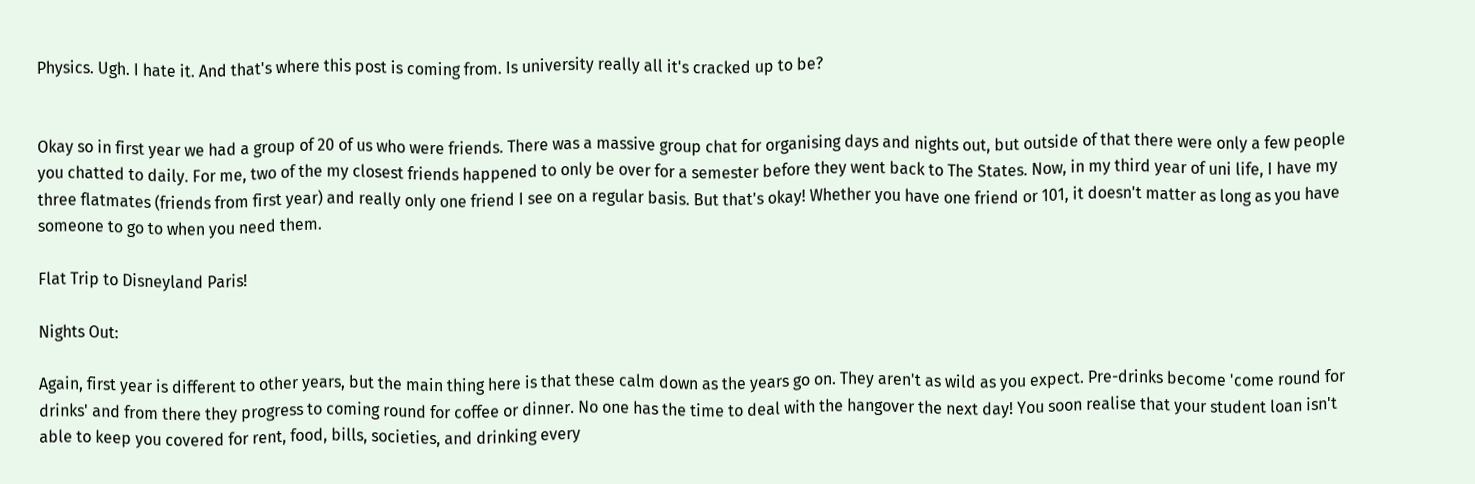Physics. Ugh. I hate it. And that's where this post is coming from. Is university really all it's cracked up to be?


Okay so in first year we had a group of 20 of us who were friends. There was a massive group chat for organising days and nights out, but outside of that there were only a few people you chatted to daily. For me, two of the my closest friends happened to only be over for a semester before they went back to The States. Now, in my third year of uni life, I have my three flatmates (friends from first year) and really only one friend I see on a regular basis. But that's okay! Whether you have one friend or 101, it doesn't matter as long as you have someone to go to when you need them.

Flat Trip to Disneyland Paris!

Nights Out:

Again, first year is different to other years, but the main thing here is that these calm down as the years go on. They aren't as wild as you expect. Pre-drinks become 'come round for drinks' and from there they progress to coming round for coffee or dinner. No one has the time to deal with the hangover the next day! You soon realise that your student loan isn't able to keep you covered for rent, food, bills, societies, and drinking every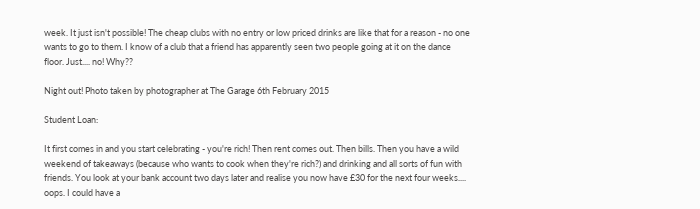week. It just isn't possible! The cheap clubs with no entry or low priced drinks are like that for a reason - no one wants to go to them. I know of a club that a friend has apparently seen two people going at it on the dance floor. Just.... no! Why??

Night out! Photo taken by photographer at The Garage 6th February 2015

Student Loan:

It first comes in and you start celebrating - you're rich! Then rent comes out. Then bills. Then you have a wild weekend of takeaways (because who wants to cook when they're rich?) and drinking and all sorts of fun with friends. You look at your bank account two days later and realise you now have £30 for the next four weeks.... oops. I could have a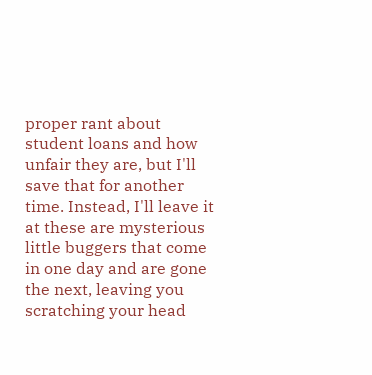proper rant about student loans and how unfair they are, but I'll save that for another time. Instead, I'll leave it at these are mysterious little buggers that come in one day and are gone the next, leaving you scratching your head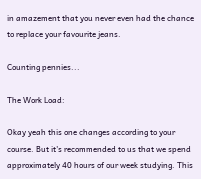in amazement that you never even had the chance to replace your favourite jeans.

Counting pennies...

The Work Load:

Okay yeah this one changes according to your course. But it's recommended to us that we spend approximately 40 hours of our week studying. This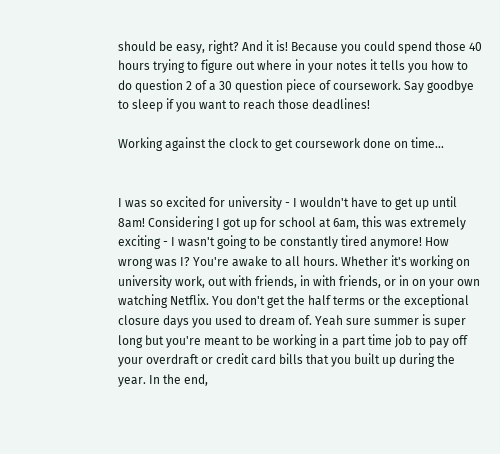should be easy, right? And it is! Because you could spend those 40 hours trying to figure out where in your notes it tells you how to do question 2 of a 30 question piece of coursework. Say goodbye to sleep if you want to reach those deadlines!

Working against the clock to get coursework done on time...


I was so excited for university - I wouldn't have to get up until 8am! Considering I got up for school at 6am, this was extremely exciting - I wasn't going to be constantly tired anymore! How wrong was I? You're awake to all hours. Whether it's working on university work, out with friends, in with friends, or in on your own watching Netflix. You don't get the half terms or the exceptional closure days you used to dream of. Yeah sure summer is super long but you're meant to be working in a part time job to pay off your overdraft or credit card bills that you built up during the year. In the end,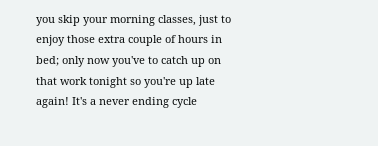you skip your morning classes, just to enjoy those extra couple of hours in bed; only now you've to catch up on that work tonight so you're up late again! It's a never ending cycle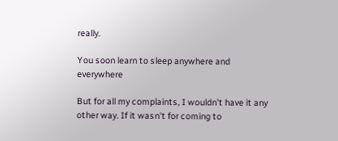really.

You soon learn to sleep anywhere and everywhere

But for all my complaints, I wouldn't have it any other way. If it wasn't for coming to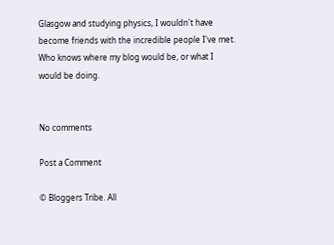Glasgow and studying physics, I wouldn't have become friends with the incredible people I've met. Who knows where my blog would be, or what I would be doing.


No comments

Post a Comment

© Bloggers Tribe. All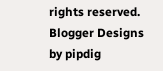rights reserved.
Blogger Designs by pipdig